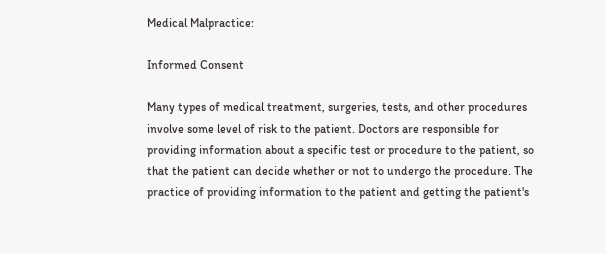Medical Malpractice:

Informed Consent

Many types of medical treatment, surgeries, tests, and other procedures involve some level of risk to the patient. Doctors are responsible for providing information about a specific test or procedure to the patient, so that the patient can decide whether or not to undergo the procedure. The practice of providing information to the patient and getting the patient's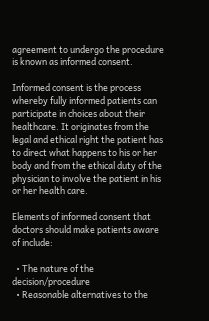agreement to undergo the procedure is known as informed consent.

Informed consent is the process whereby fully informed patients can participate in choices about their healthcare. It originates from the legal and ethical right the patient has to direct what happens to his or her body and from the ethical duty of the physician to involve the patient in his or her health care.

Elements of informed consent that doctors should make patients aware of include:

  • The nature of the decision/procedure
  • Reasonable alternatives to the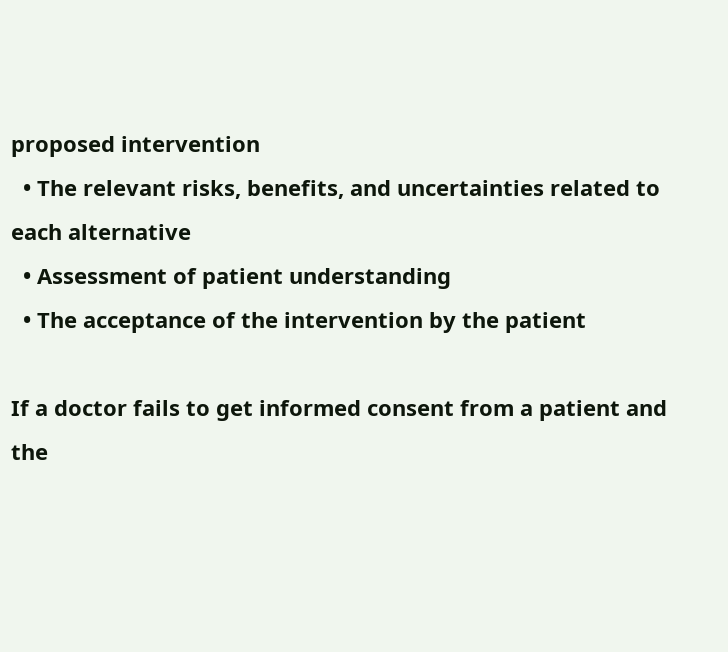proposed intervention
  • The relevant risks, benefits, and uncertainties related to each alternative
  • Assessment of patient understanding
  • The acceptance of the intervention by the patient

If a doctor fails to get informed consent from a patient and the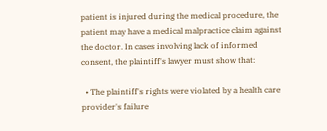patient is injured during the medical procedure, the patient may have a medical malpractice claim against the doctor. In cases involving lack of informed consent, the plaintiff's lawyer must show that:

  • The plaintiff's rights were violated by a health care provider's failure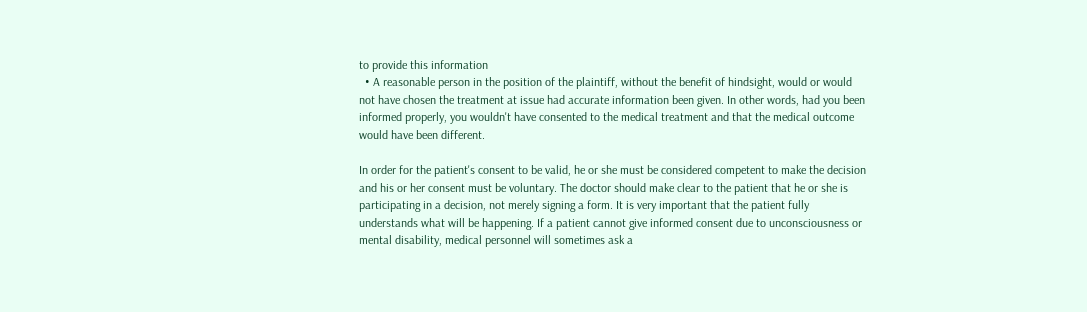to provide this information
  • A reasonable person in the position of the plaintiff, without the benefit of hindsight, would or would not have chosen the treatment at issue had accurate information been given. In other words, had you been informed properly, you wouldn't have consented to the medical treatment and that the medical outcome would have been different.

In order for the patient's consent to be valid, he or she must be considered competent to make the decision and his or her consent must be voluntary. The doctor should make clear to the patient that he or she is participating in a decision, not merely signing a form. It is very important that the patient fully understands what will be happening. If a patient cannot give informed consent due to unconsciousness or mental disability, medical personnel will sometimes ask a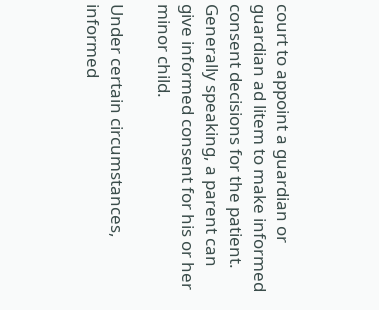court to appoint a guardian or guardian ad litem to make informed consent decisions for the patient. Generally speaking, a parent can give informed consent for his or her minor child.

Under certain circumstances, informed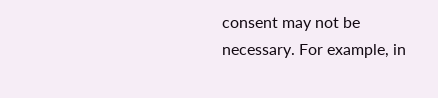consent may not be necessary. For example, in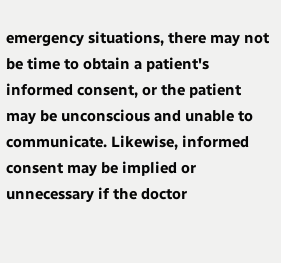emergency situations, there may not be time to obtain a patient's informed consent, or the patient may be unconscious and unable to communicate. Likewise, informed consent may be implied or unnecessary if the doctor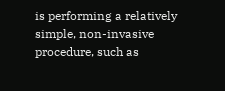is performing a relatively simple, non-invasive procedure, such as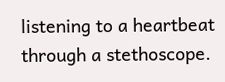listening to a heartbeat through a stethoscope.